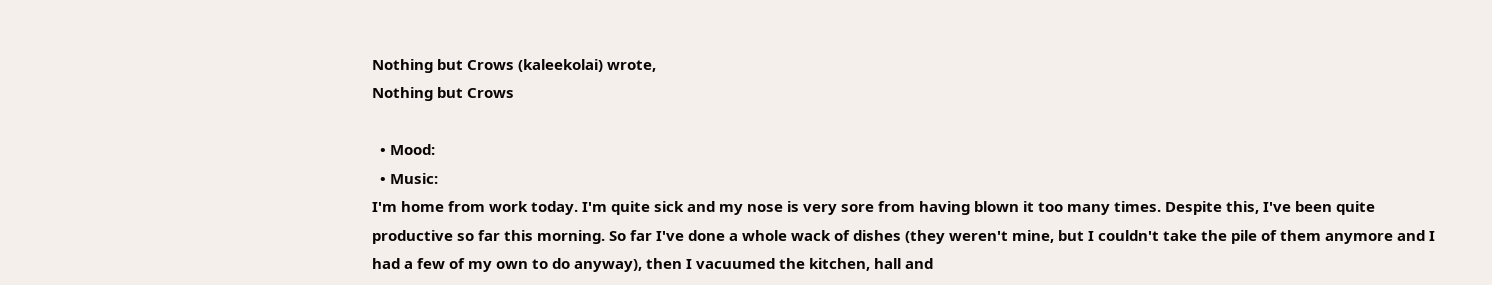Nothing but Crows (kaleekolai) wrote,
Nothing but Crows

  • Mood:
  • Music:
I'm home from work today. I'm quite sick and my nose is very sore from having blown it too many times. Despite this, I've been quite productive so far this morning. So far I've done a whole wack of dishes (they weren't mine, but I couldn't take the pile of them anymore and I had a few of my own to do anyway), then I vacuumed the kitchen, hall and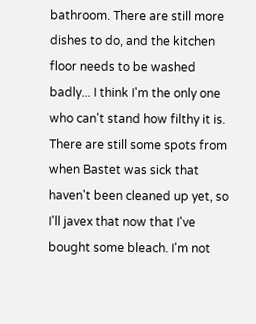bathroom. There are still more dishes to do, and the kitchen floor needs to be washed badly... I think I'm the only one who can't stand how filthy it is. There are still some spots from when Bastet was sick that haven't been cleaned up yet, so I'll javex that now that I've bought some bleach. I'm not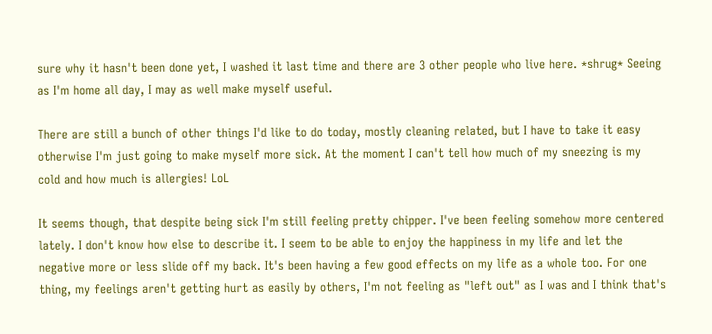sure why it hasn't been done yet, I washed it last time and there are 3 other people who live here. *shrug* Seeing as I'm home all day, I may as well make myself useful.

There are still a bunch of other things I'd like to do today, mostly cleaning related, but I have to take it easy otherwise I'm just going to make myself more sick. At the moment I can't tell how much of my sneezing is my cold and how much is allergies! LoL

It seems though, that despite being sick I'm still feeling pretty chipper. I've been feeling somehow more centered lately. I don't know how else to describe it. I seem to be able to enjoy the happiness in my life and let the negative more or less slide off my back. It's been having a few good effects on my life as a whole too. For one thing, my feelings aren't getting hurt as easily by others, I'm not feeling as "left out" as I was and I think that's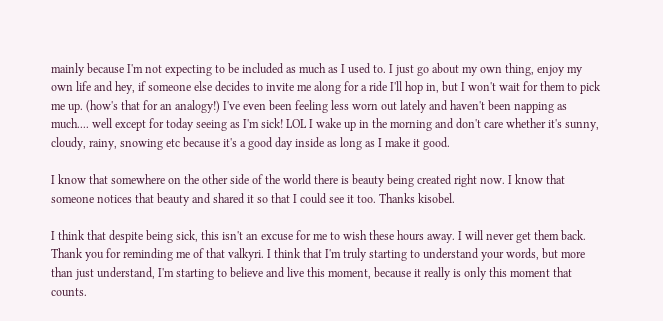mainly because I'm not expecting to be included as much as I used to. I just go about my own thing, enjoy my own life and hey, if someone else decides to invite me along for a ride I'll hop in, but I won't wait for them to pick me up. (how's that for an analogy!) I've even been feeling less worn out lately and haven't been napping as much.... well except for today seeing as I'm sick! LOL I wake up in the morning and don't care whether it's sunny, cloudy, rainy, snowing etc because it's a good day inside as long as I make it good.

I know that somewhere on the other side of the world there is beauty being created right now. I know that someone notices that beauty and shared it so that I could see it too. Thanks kisobel.

I think that despite being sick, this isn't an excuse for me to wish these hours away. I will never get them back. Thank you for reminding me of that valkyri. I think that I'm truly starting to understand your words, but more than just understand, I'm starting to believe and live this moment, because it really is only this moment that counts.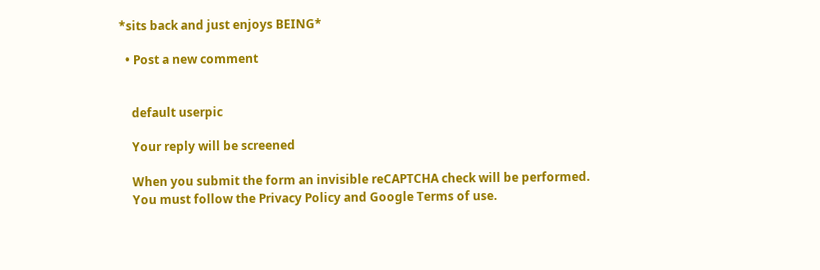*sits back and just enjoys BEING*

  • Post a new comment


    default userpic

    Your reply will be screened

    When you submit the form an invisible reCAPTCHA check will be performed.
    You must follow the Privacy Policy and Google Terms of use.